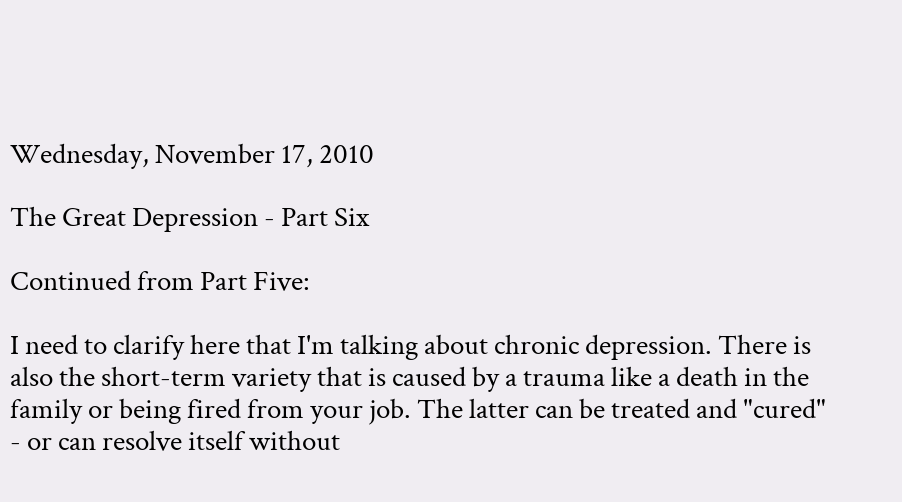Wednesday, November 17, 2010

The Great Depression - Part Six

Continued from Part Five:

I need to clarify here that I'm talking about chronic depression. There is also the short-term variety that is caused by a trauma like a death in the family or being fired from your job. The latter can be treated and "cured" - or can resolve itself without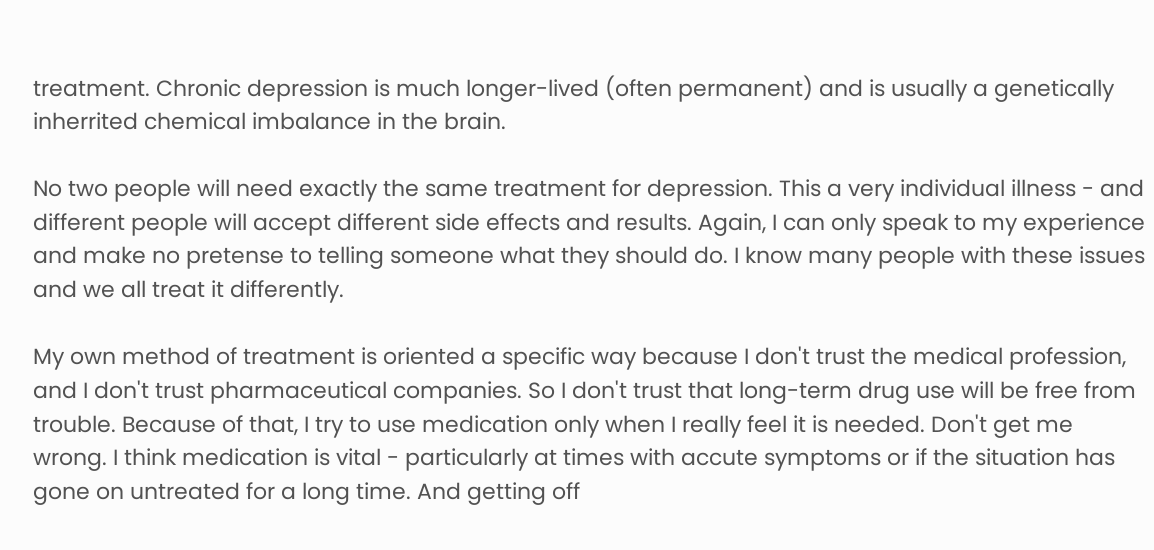treatment. Chronic depression is much longer-lived (often permanent) and is usually a genetically inherrited chemical imbalance in the brain.

No two people will need exactly the same treatment for depression. This a very individual illness - and different people will accept different side effects and results. Again, I can only speak to my experience and make no pretense to telling someone what they should do. I know many people with these issues and we all treat it differently.

My own method of treatment is oriented a specific way because I don't trust the medical profession, and I don't trust pharmaceutical companies. So I don't trust that long-term drug use will be free from trouble. Because of that, I try to use medication only when I really feel it is needed. Don't get me wrong. I think medication is vital - particularly at times with accute symptoms or if the situation has gone on untreated for a long time. And getting off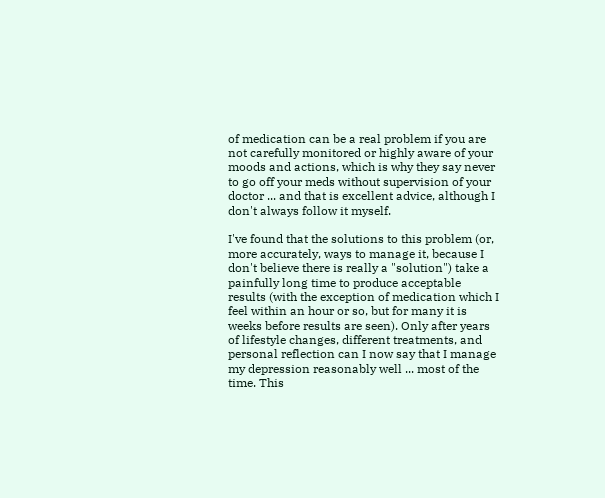of medication can be a real problem if you are not carefully monitored or highly aware of your moods and actions, which is why they say never to go off your meds without supervision of your doctor ... and that is excellent advice, although I don't always follow it myself.

I've found that the solutions to this problem (or, more accurately, ways to manage it, because I don't believe there is really a "solution") take a painfully long time to produce acceptable results (with the exception of medication which I feel within an hour or so, but for many it is weeks before results are seen). Only after years of lifestyle changes, different treatments, and personal reflection can I now say that I manage my depression reasonably well ... most of the time. This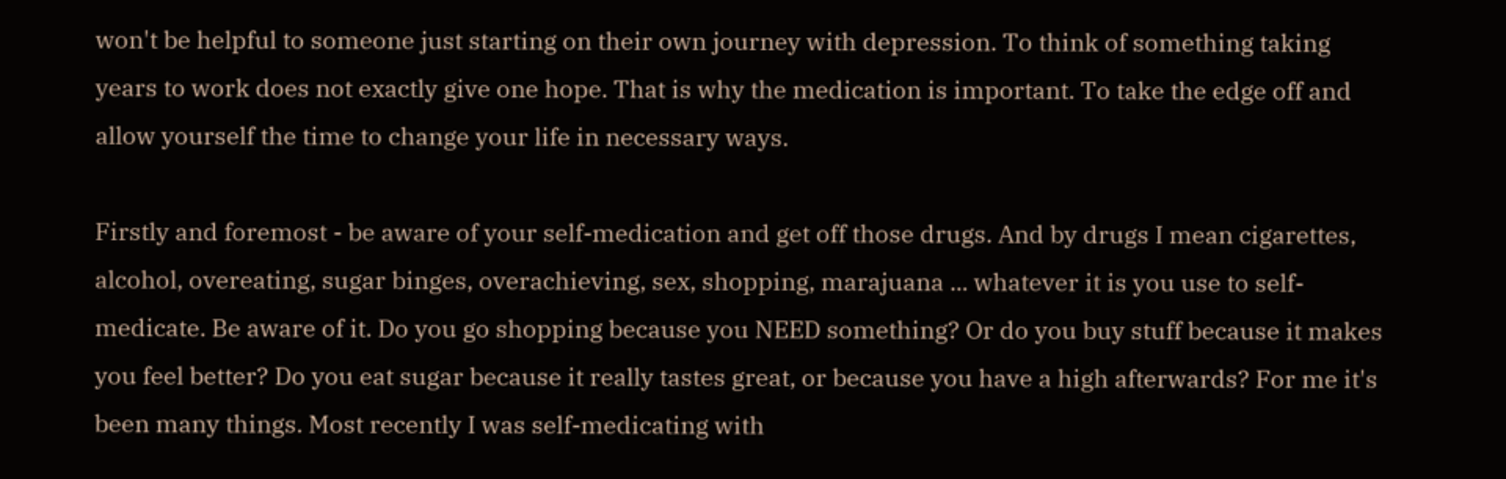won't be helpful to someone just starting on their own journey with depression. To think of something taking years to work does not exactly give one hope. That is why the medication is important. To take the edge off and allow yourself the time to change your life in necessary ways.

Firstly and foremost - be aware of your self-medication and get off those drugs. And by drugs I mean cigarettes, alcohol, overeating, sugar binges, overachieving, sex, shopping, marajuana ... whatever it is you use to self-medicate. Be aware of it. Do you go shopping because you NEED something? Or do you buy stuff because it makes you feel better? Do you eat sugar because it really tastes great, or because you have a high afterwards? For me it's been many things. Most recently I was self-medicating with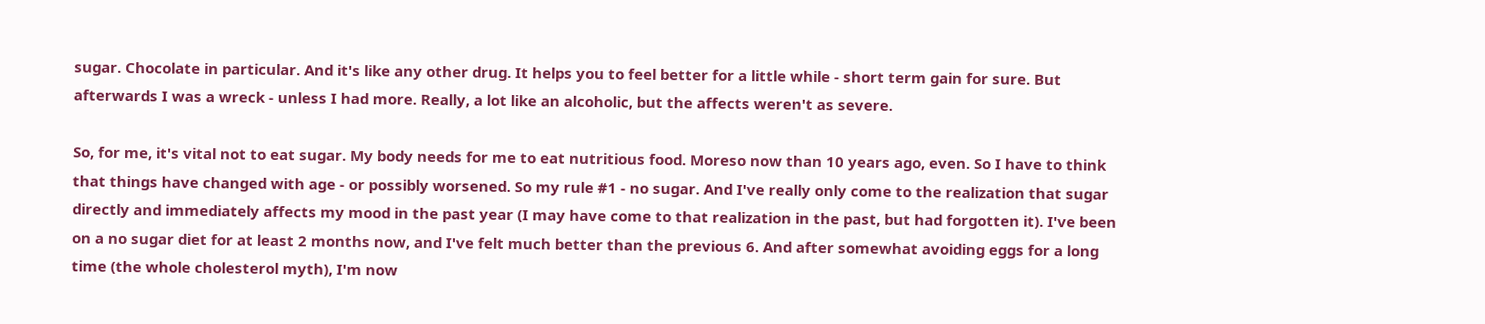sugar. Chocolate in particular. And it's like any other drug. It helps you to feel better for a little while - short term gain for sure. But afterwards I was a wreck - unless I had more. Really, a lot like an alcoholic, but the affects weren't as severe.

So, for me, it's vital not to eat sugar. My body needs for me to eat nutritious food. Moreso now than 10 years ago, even. So I have to think that things have changed with age - or possibly worsened. So my rule #1 - no sugar. And I've really only come to the realization that sugar directly and immediately affects my mood in the past year (I may have come to that realization in the past, but had forgotten it). I've been on a no sugar diet for at least 2 months now, and I've felt much better than the previous 6. And after somewhat avoiding eggs for a long time (the whole cholesterol myth), I'm now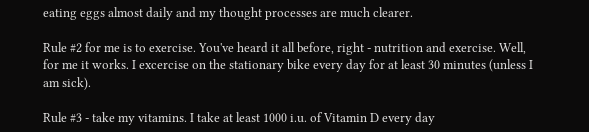eating eggs almost daily and my thought processes are much clearer.

Rule #2 for me is to exercise. You've heard it all before, right - nutrition and exercise. Well, for me it works. I excercise on the stationary bike every day for at least 30 minutes (unless I am sick).

Rule #3 - take my vitamins. I take at least 1000 i.u. of Vitamin D every day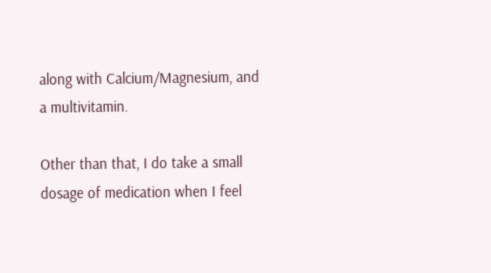along with Calcium/Magnesium, and a multivitamin.

Other than that, I do take a small dosage of medication when I feel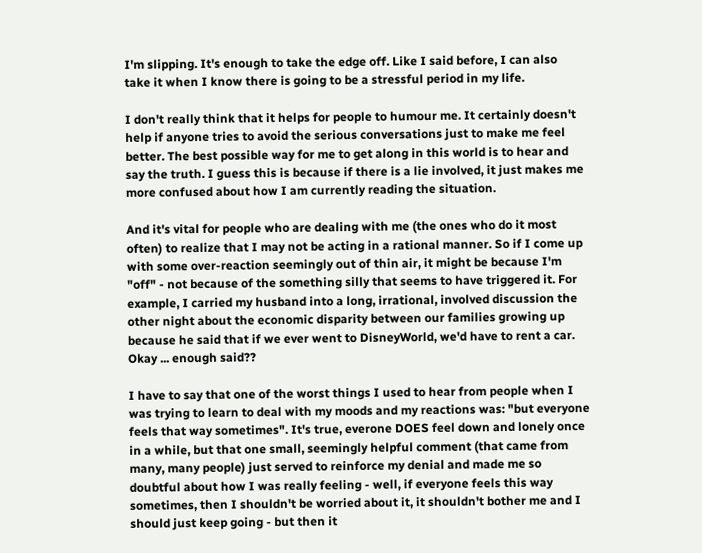I'm slipping. It's enough to take the edge off. Like I said before, I can also take it when I know there is going to be a stressful period in my life.

I don't really think that it helps for people to humour me. It certainly doesn't help if anyone tries to avoid the serious conversations just to make me feel better. The best possible way for me to get along in this world is to hear and say the truth. I guess this is because if there is a lie involved, it just makes me more confused about how I am currently reading the situation.

And it's vital for people who are dealing with me (the ones who do it most often) to realize that I may not be acting in a rational manner. So if I come up with some over-reaction seemingly out of thin air, it might be because I'm "off" - not because of the something silly that seems to have triggered it. For example, I carried my husband into a long, irrational, involved discussion the other night about the economic disparity between our families growing up because he said that if we ever went to DisneyWorld, we'd have to rent a car. Okay ... enough said??

I have to say that one of the worst things I used to hear from people when I was trying to learn to deal with my moods and my reactions was: "but everyone feels that way sometimes". It's true, everone DOES feel down and lonely once in a while, but that one small, seemingly helpful comment (that came from many, many people) just served to reinforce my denial and made me so doubtful about how I was really feeling - well, if everyone feels this way sometimes, then I shouldn't be worried about it, it shouldn't bother me and I should just keep going - but then it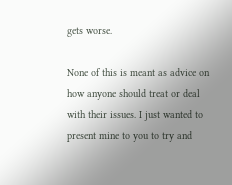gets worse.

None of this is meant as advice on how anyone should treat or deal with their issues. I just wanted to present mine to you to try and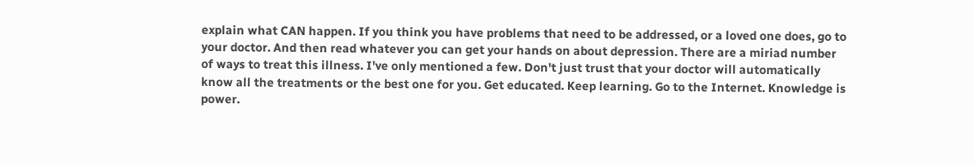explain what CAN happen. If you think you have problems that need to be addressed, or a loved one does, go to your doctor. And then read whatever you can get your hands on about depression. There are a miriad number of ways to treat this illness. I've only mentioned a few. Don't just trust that your doctor will automatically know all the treatments or the best one for you. Get educated. Keep learning. Go to the Internet. Knowledge is power.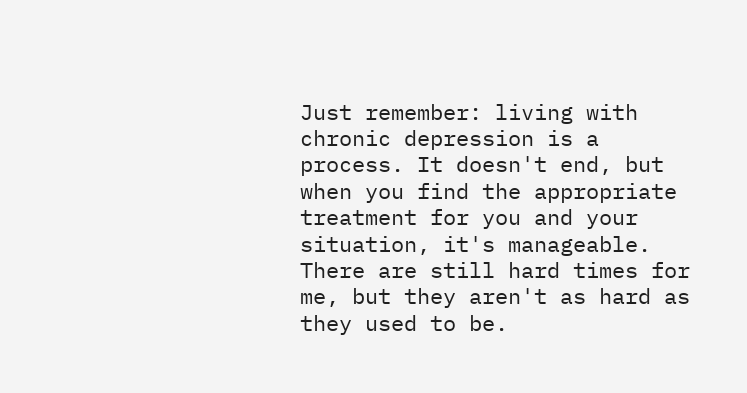Just remember: living with chronic depression is a process. It doesn't end, but when you find the appropriate treatment for you and your situation, it's manageable. There are still hard times for me, but they aren't as hard as they used to be.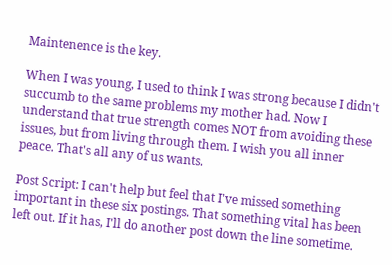Maintenence is the key.

When I was young, I used to think I was strong because I didn't succumb to the same problems my mother had. Now I understand that true strength comes NOT from avoiding these issues, but from living through them. I wish you all inner peace. That's all any of us wants.

Post Script: I can't help but feel that I've missed something important in these six postings. That something vital has been left out. If it has, I'll do another post down the line sometime.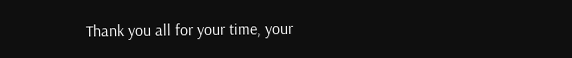Thank you all for your time, your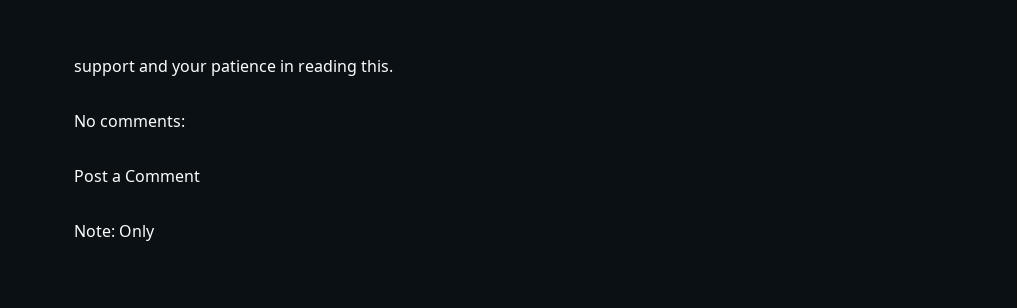support and your patience in reading this.

No comments:

Post a Comment

Note: Only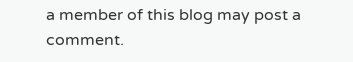a member of this blog may post a comment.